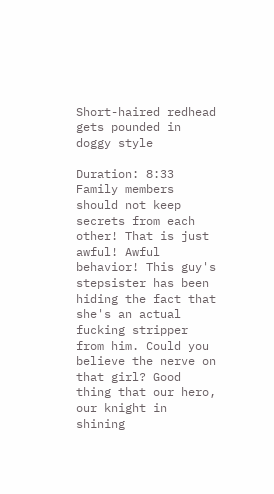Short-haired redhead gets pounded in doggy style

Duration: 8:33 Family members should not keep secrets from each other! That is just awful! Awful behavior! This guy's stepsister has been hiding the fact that she's an actual fucking stripper from him. Could you believe the nerve on that girl? Good thing that our hero, our knight in shining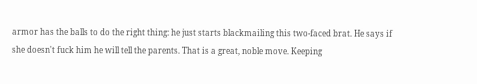armor has the balls to do the right thing: he just starts blackmailing this two-faced brat. He says if she doesn't fuck him he will tell the parents. That is a great, noble move. Keeping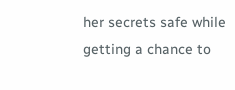her secrets safe while getting a chance to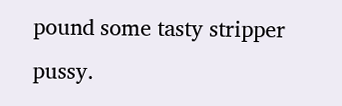pound some tasty stripper pussy.